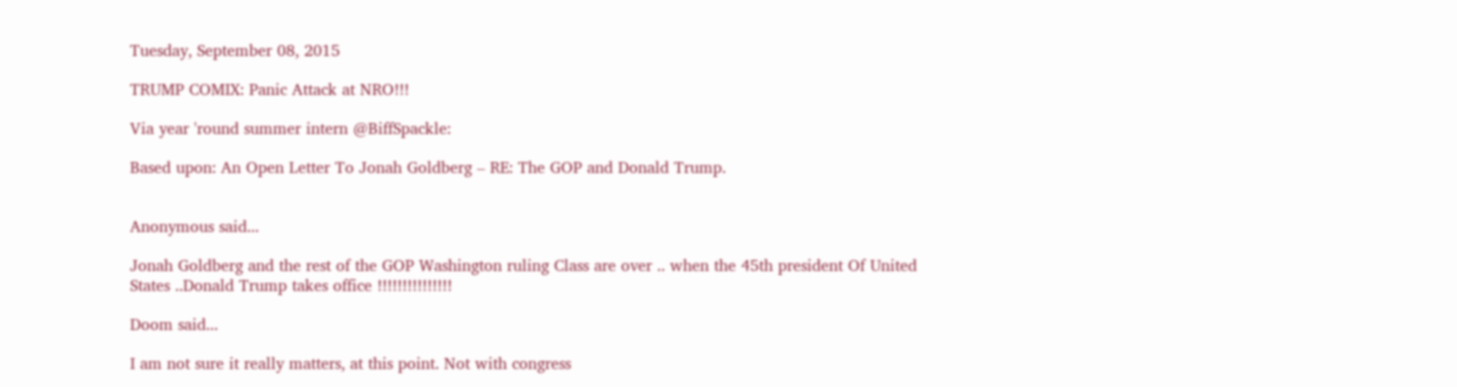Tuesday, September 08, 2015

TRUMP COMIX: Panic Attack at NRO!!!

Via year 'round summer intern @BiffSpackle:

Based upon: An Open Letter To Jonah Goldberg – RE: The GOP and Donald Trump.


Anonymous said...

Jonah Goldberg and the rest of the GOP Washington ruling Class are over .. when the 45th president Of United States ..Donald Trump takes office !!!!!!!!!!!!!!!

Doom said...

I am not sure it really matters, at this point. Not with congress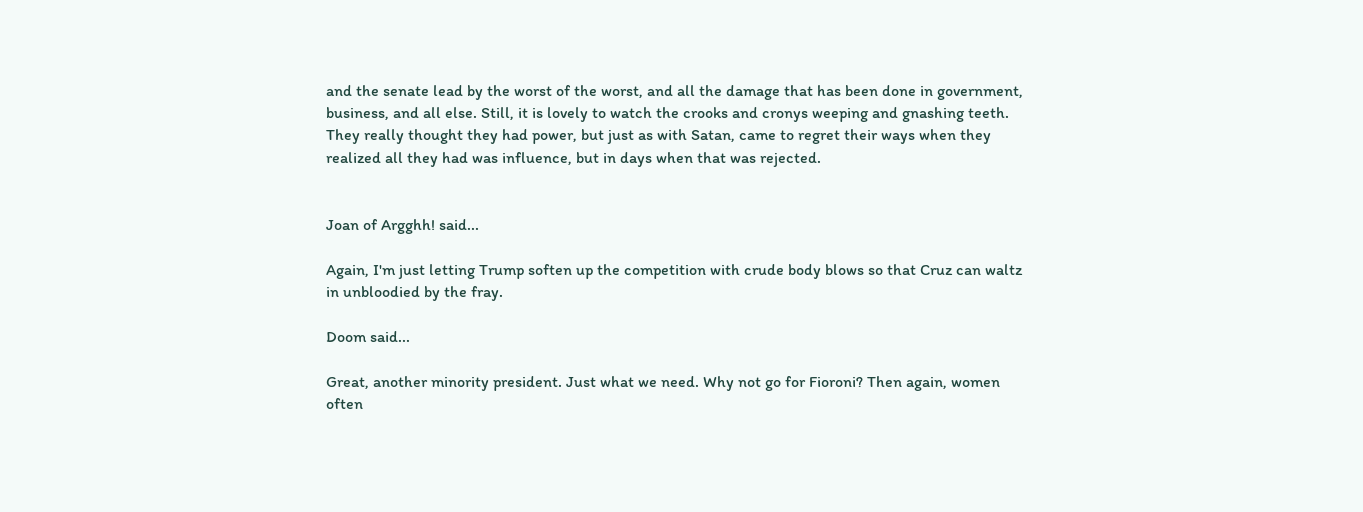and the senate lead by the worst of the worst, and all the damage that has been done in government, business, and all else. Still, it is lovely to watch the crooks and cronys weeping and gnashing teeth. They really thought they had power, but just as with Satan, came to regret their ways when they realized all they had was influence, but in days when that was rejected.


Joan of Argghh! said...

Again, I'm just letting Trump soften up the competition with crude body blows so that Cruz can waltz in unbloodied by the fray.

Doom said...

Great, another minority president. Just what we need. Why not go for Fioroni? Then again, women often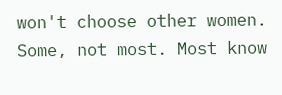won't choose other women. Some, not most. Most know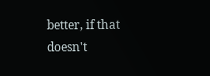better, if that doesn't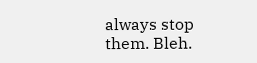always stop them. Bleh.